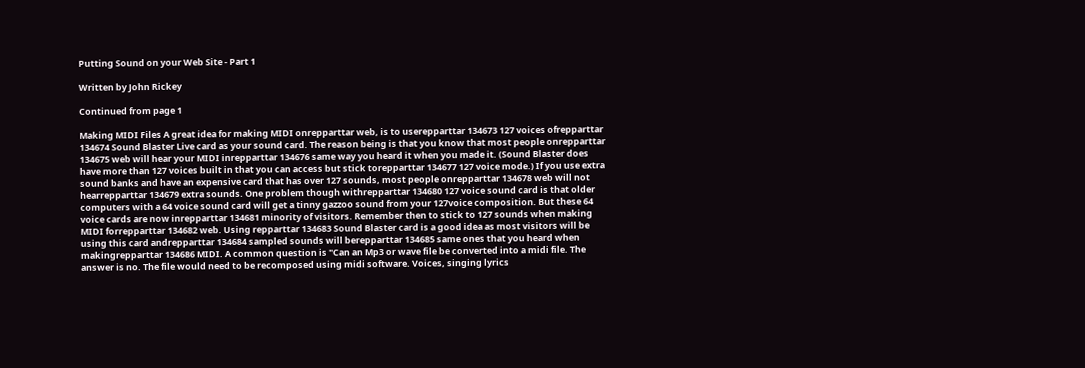Putting Sound on your Web Site - Part 1

Written by John Rickey

Continued from page 1

Making MIDI Files A great idea for making MIDI onrepparttar web, is to userepparttar 134673 127 voices ofrepparttar 134674 Sound Blaster Live card as your sound card. The reason being is that you know that most people onrepparttar 134675 web will hear your MIDI inrepparttar 134676 same way you heard it when you made it. (Sound Blaster does have more than 127 voices built in that you can access but stick torepparttar 134677 127 voice mode.) If you use extra sound banks and have an expensive card that has over 127 sounds, most people onrepparttar 134678 web will not hearrepparttar 134679 extra sounds. One problem though withrepparttar 134680 127 voice sound card is that older computers with a 64 voice sound card will get a tinny gazzoo sound from your 127voice composition. But these 64 voice cards are now inrepparttar 134681 minority of visitors. Remember then to stick to 127 sounds when making MIDI forrepparttar 134682 web. Using repparttar 134683 Sound Blaster card is a good idea as most visitors will be using this card andrepparttar 134684 sampled sounds will berepparttar 134685 same ones that you heard when makingrepparttar 134686 MIDI. A common question is "Can an Mp3 or wave file be converted into a midi file. The answer is no. The file would need to be recomposed using midi software. Voices, singing lyrics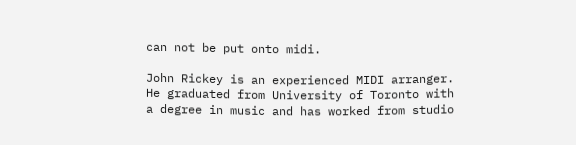can not be put onto midi.

John Rickey is an experienced MIDI arranger. He graduated from University of Toronto with a degree in music and has worked from studio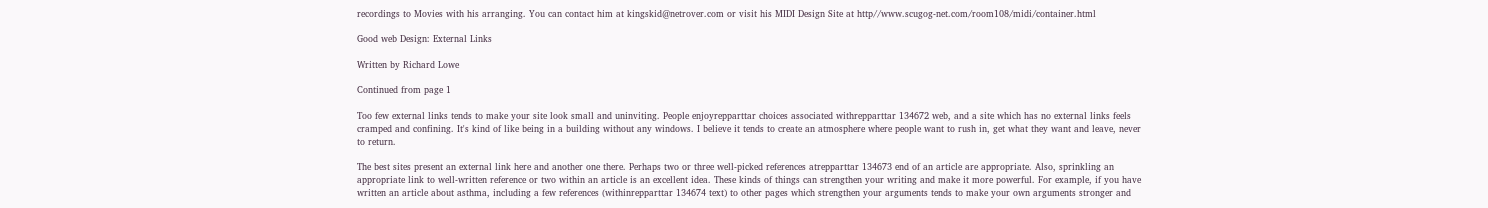recordings to Movies with his arranging. You can contact him at kingskid@netrover.com or visit his MIDI Design Site at http//www.scugog-net.com/room108/midi/container.html

Good web Design: External Links

Written by Richard Lowe

Continued from page 1

Too few external links tends to make your site look small and uninviting. People enjoyrepparttar choices associated withrepparttar 134672 web, and a site which has no external links feels cramped and confining. It's kind of like being in a building without any windows. I believe it tends to create an atmosphere where people want to rush in, get what they want and leave, never to return.

The best sites present an external link here and another one there. Perhaps two or three well-picked references atrepparttar 134673 end of an article are appropriate. Also, sprinkling an appropriate link to well-written reference or two within an article is an excellent idea. These kinds of things can strengthen your writing and make it more powerful. For example, if you have written an article about asthma, including a few references (withinrepparttar 134674 text) to other pages which strengthen your arguments tends to make your own arguments stronger and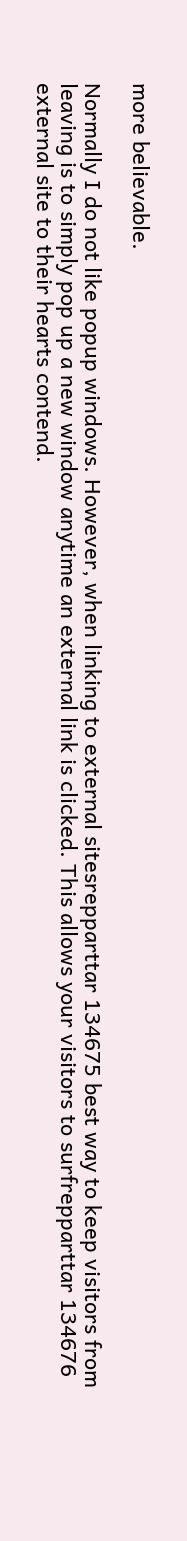more believable.

Normally I do not like popup windows. However, when linking to external sitesrepparttar 134675 best way to keep visitors from leaving is to simply pop up a new window anytime an external link is clicked. This allows your visitors to surfrepparttar 134676 external site to their hearts contend.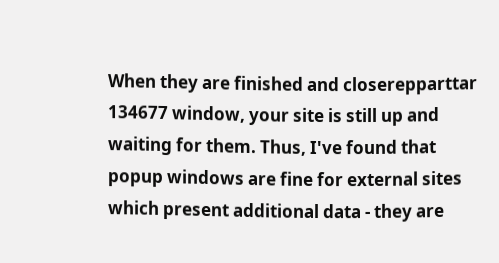When they are finished and closerepparttar 134677 window, your site is still up and waiting for them. Thus, I've found that popup windows are fine for external sites which present additional data - they are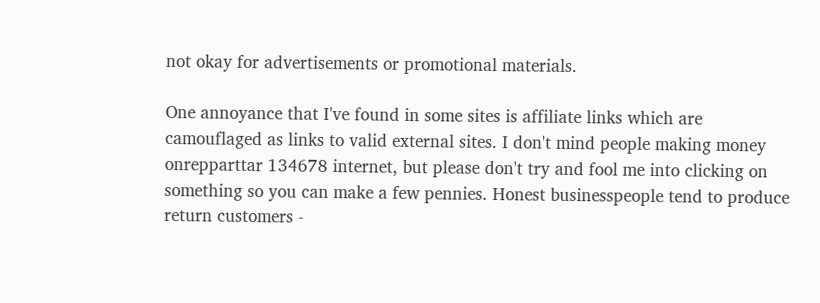not okay for advertisements or promotional materials.

One annoyance that I've found in some sites is affiliate links which are camouflaged as links to valid external sites. I don't mind people making money onrepparttar 134678 internet, but please don't try and fool me into clicking on something so you can make a few pennies. Honest businesspeople tend to produce return customers -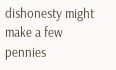dishonesty might make a few pennies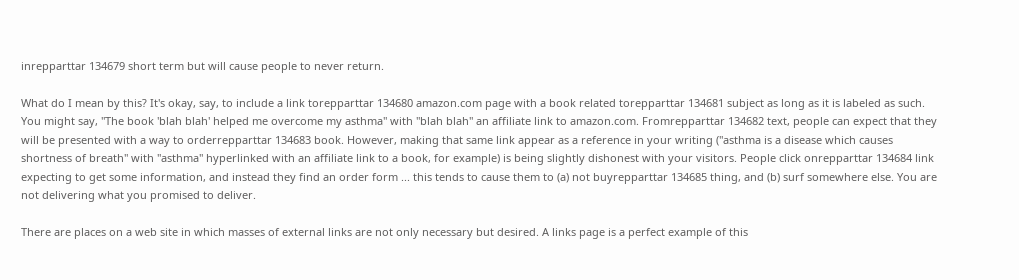inrepparttar 134679 short term but will cause people to never return.

What do I mean by this? It's okay, say, to include a link torepparttar 134680 amazon.com page with a book related torepparttar 134681 subject as long as it is labeled as such. You might say, "The book 'blah blah' helped me overcome my asthma" with "blah blah" an affiliate link to amazon.com. Fromrepparttar 134682 text, people can expect that they will be presented with a way to orderrepparttar 134683 book. However, making that same link appear as a reference in your writing ("asthma is a disease which causes shortness of breath" with "asthma" hyperlinked with an affiliate link to a book, for example) is being slightly dishonest with your visitors. People click onrepparttar 134684 link expecting to get some information, and instead they find an order form ... this tends to cause them to (a) not buyrepparttar 134685 thing, and (b) surf somewhere else. You are not delivering what you promised to deliver.

There are places on a web site in which masses of external links are not only necessary but desired. A links page is a perfect example of this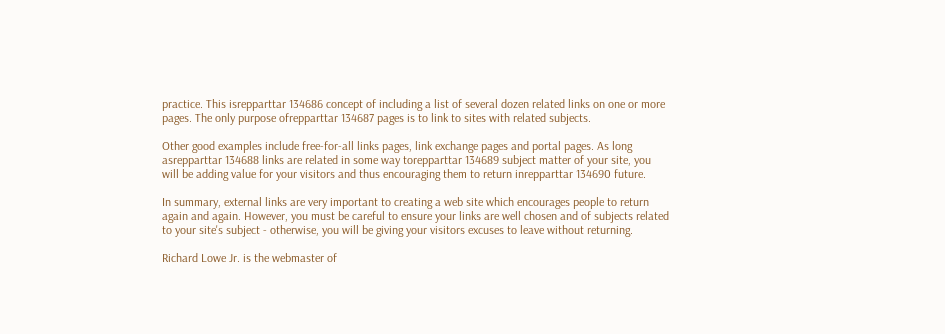practice. This isrepparttar 134686 concept of including a list of several dozen related links on one or more pages. The only purpose ofrepparttar 134687 pages is to link to sites with related subjects.

Other good examples include free-for-all links pages, link exchange pages and portal pages. As long asrepparttar 134688 links are related in some way torepparttar 134689 subject matter of your site, you will be adding value for your visitors and thus encouraging them to return inrepparttar 134690 future.

In summary, external links are very important to creating a web site which encourages people to return again and again. However, you must be careful to ensure your links are well chosen and of subjects related to your site's subject - otherwise, you will be giving your visitors excuses to leave without returning.

Richard Lowe Jr. is the webmaster of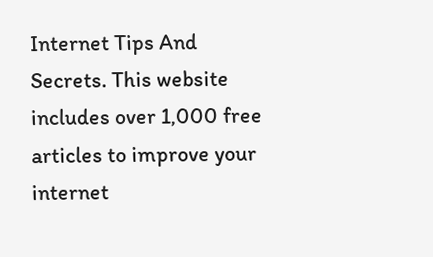Internet Tips And Secrets. This website includes over 1,000 free articles to improve your internet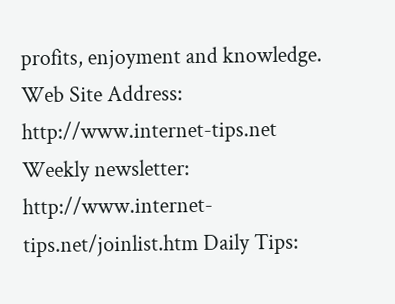profits, enjoyment and knowledge. Web Site Address: http://www.internet-tips.net Weekly newsletter: http://www.internet-tips.net/joinlist.htm Daily Tips: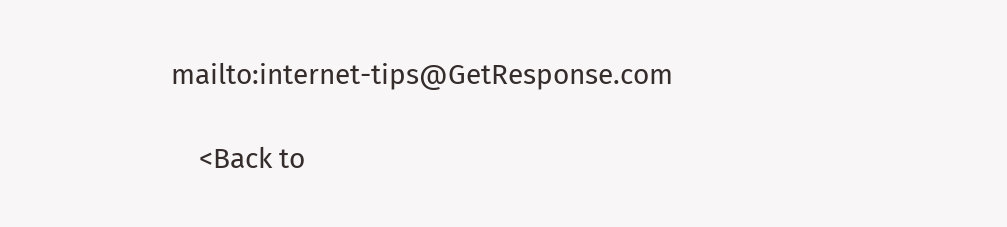mailto:internet-tips@GetResponse.com

    <Back to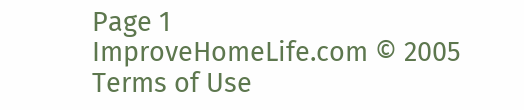Page 1
ImproveHomeLife.com © 2005
Terms of Use